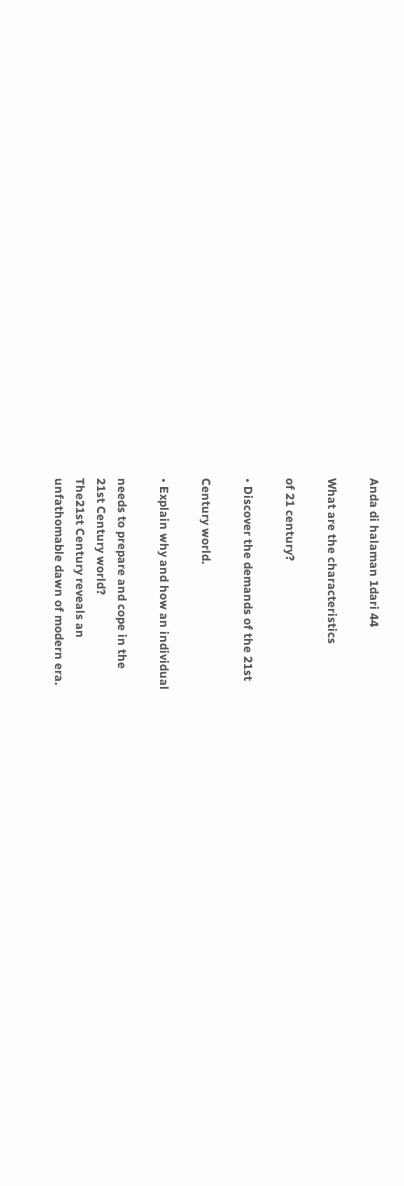Anda di halaman 1dari 44

What are the characteristics

of 21 century?

• Discover the demands of the 21st

Century world.

• Explain why and how an individual

needs to prepare and cope in the
21st Century world?
The21st Century reveals an
unfathomable dawn of modern era.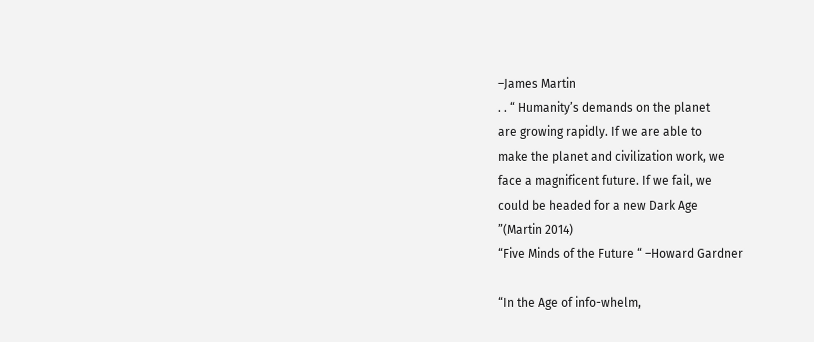–James Martin
. . “ Humanity’s demands on the planet
are growing rapidly. If we are able to
make the planet and civilization work, we
face a magnificent future. If we fail, we
could be headed for a new Dark Age
”(Martin 2014)
“Five Minds of the Future “ –Howard Gardner

“In the Age of info-whelm,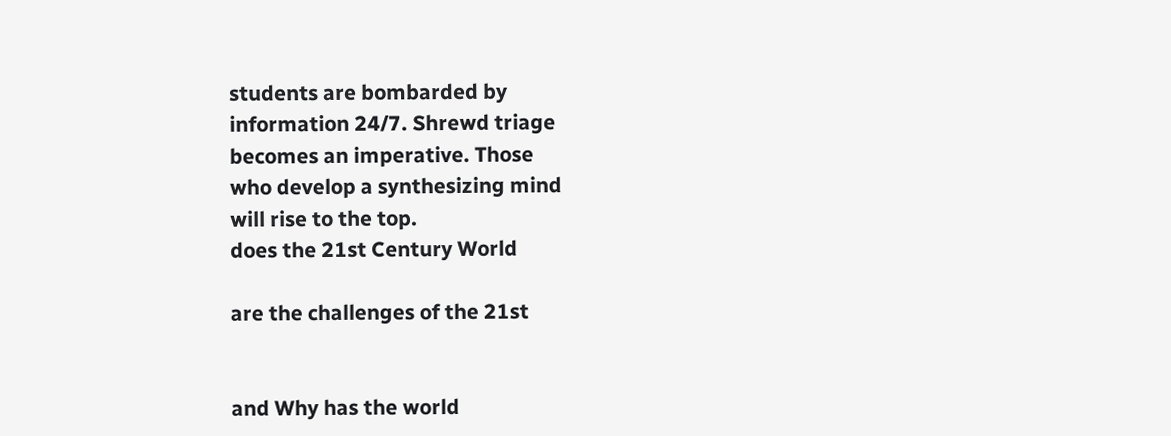students are bombarded by
information 24/7. Shrewd triage
becomes an imperative. Those
who develop a synthesizing mind
will rise to the top.
does the 21st Century World

are the challenges of the 21st


and Why has the world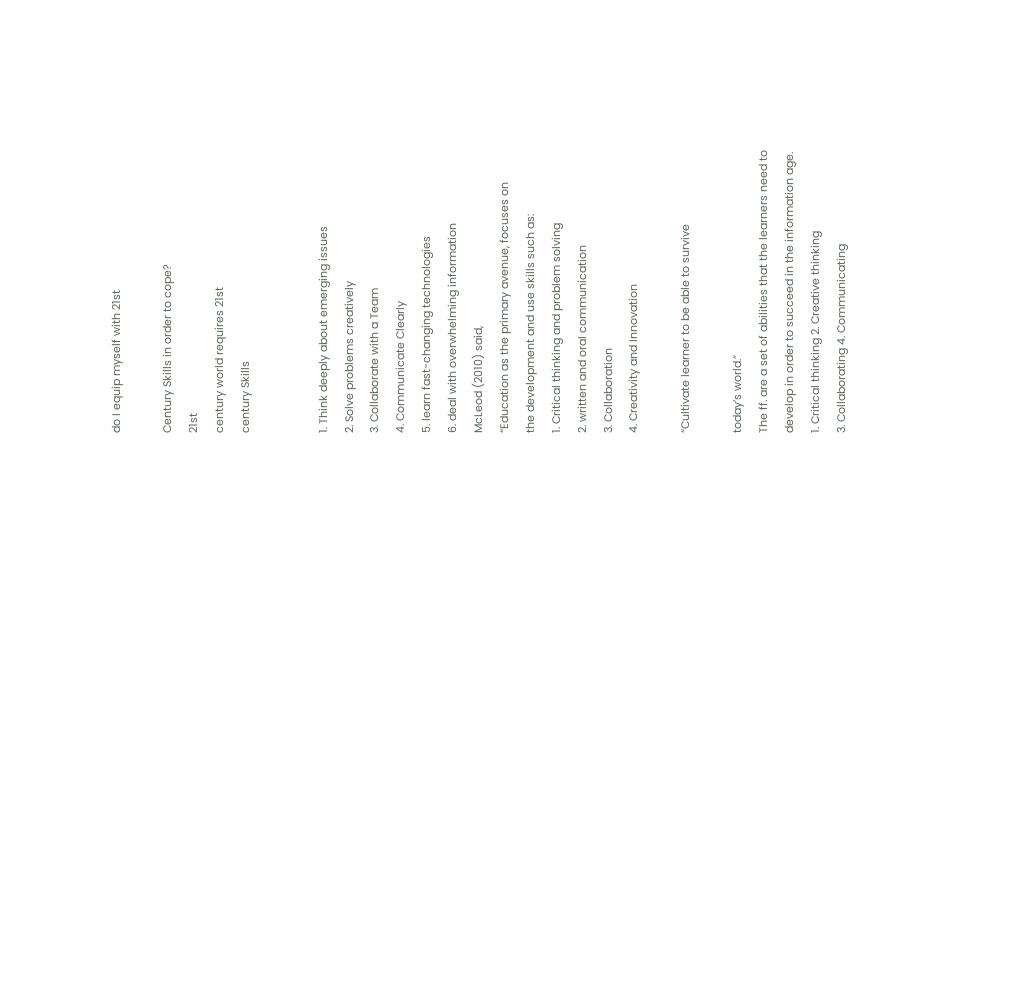do I equip myself with 21st

Century Skills in order to cope?
21st
century world requires 21st
century Skills


1. Think deeply about emerging issues
2. Solve problems creatively
3. Collaborate with a Team
4. Communicate Clearly
5. learn fast-changing technologies
6. deal with overwhelming information
McLeod (2010) said,
“Education as the primary avenue, focuses on
the development and use skills such as:
1. Critical thinking and problem solving
2. written and oral communication
3. Collaboration
4. Creativity and Innovation

“Cultivate learner to be able to survive

today’s world.”
The ff. are a set of abilities that the learners need to
develop in order to succeed in the information age.
1. Critical thinking 2. Creative thinking
3. Collaborating 4. Communicating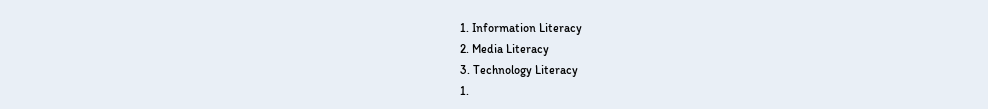1. Information Literacy
2. Media Literacy
3. Technology Literacy
1.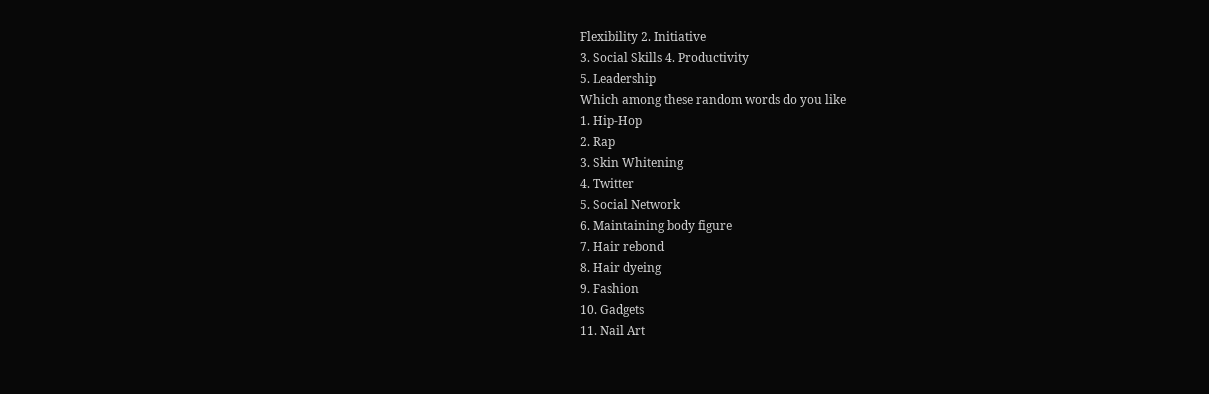Flexibility 2. Initiative
3. Social Skills 4. Productivity
5. Leadership
Which among these random words do you like
1. Hip-Hop
2. Rap
3. Skin Whitening
4. Twitter
5. Social Network
6. Maintaining body figure
7. Hair rebond
8. Hair dyeing
9. Fashion
10. Gadgets
11. Nail Art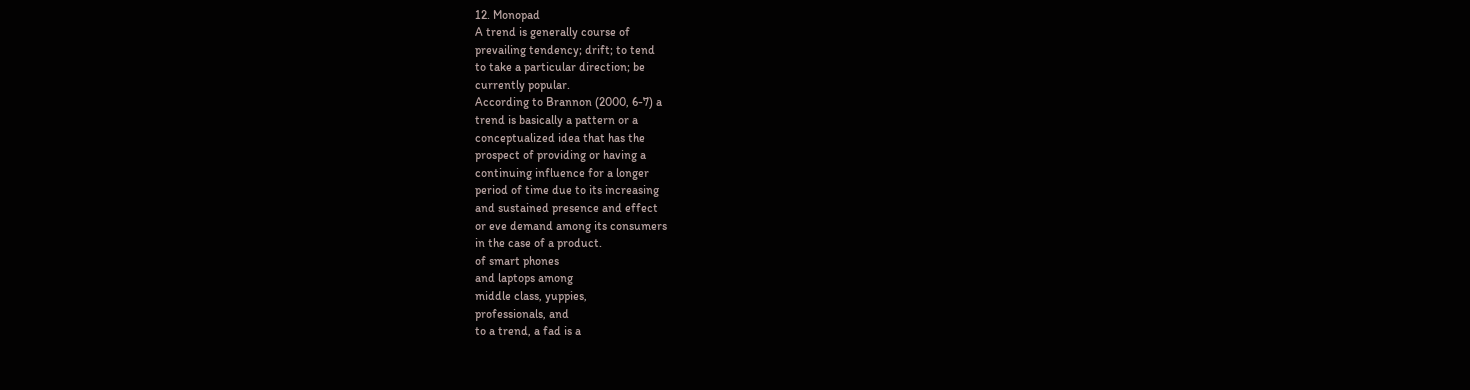12. Monopad
A trend is generally course of
prevailing tendency; drift; to tend
to take a particular direction; be
currently popular.
According to Brannon (2000, 6-7) a
trend is basically a pattern or a
conceptualized idea that has the
prospect of providing or having a
continuing influence for a longer
period of time due to its increasing
and sustained presence and effect
or eve demand among its consumers
in the case of a product.
of smart phones
and laptops among
middle class, yuppies,
professionals, and
to a trend, a fad is a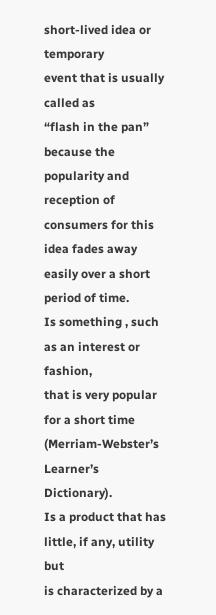short-lived idea or temporary
event that is usually called as
“flash in the pan” because the
popularity and reception of
consumers for this idea fades away
easily over a short period of time.
Is something , such as an interest or fashion,
that is very popular for a short time
(Merriam-Webster’s Learner’s Dictionary).
Is a product that has little, if any, utility but
is characterized by a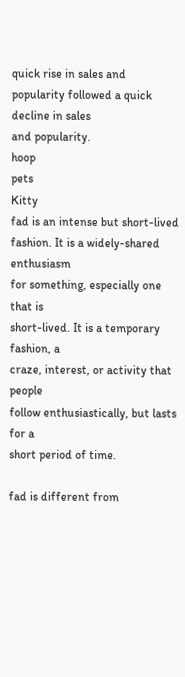quick rise in sales and
popularity followed a quick decline in sales
and popularity.
hoop
pets
Kitty
fad is an intense but short-lived
fashion. It is a widely-shared enthusiasm
for something, especially one that is
short-lived. It is a temporary fashion, a
craze, interest, or activity that people
follow enthusiastically, but lasts for a
short period of time.

fad is different from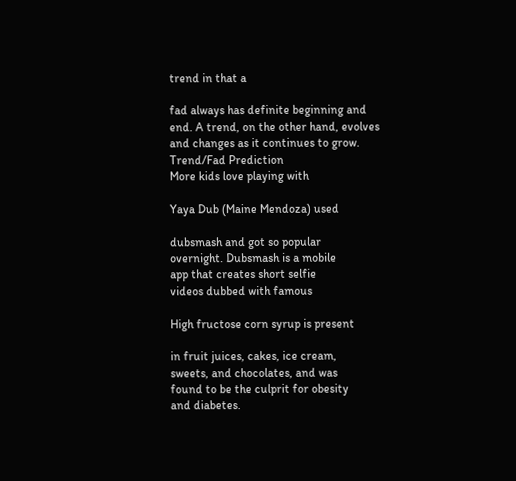trend in that a

fad always has definite beginning and
end. A trend, on the other hand, evolves
and changes as it continues to grow.
Trend/Fad Prediction
More kids love playing with

Yaya Dub (Maine Mendoza) used

dubsmash and got so popular
overnight. Dubsmash is a mobile
app that creates short selfie
videos dubbed with famous

High fructose corn syrup is present

in fruit juices, cakes, ice cream,
sweets, and chocolates, and was
found to be the culprit for obesity
and diabetes.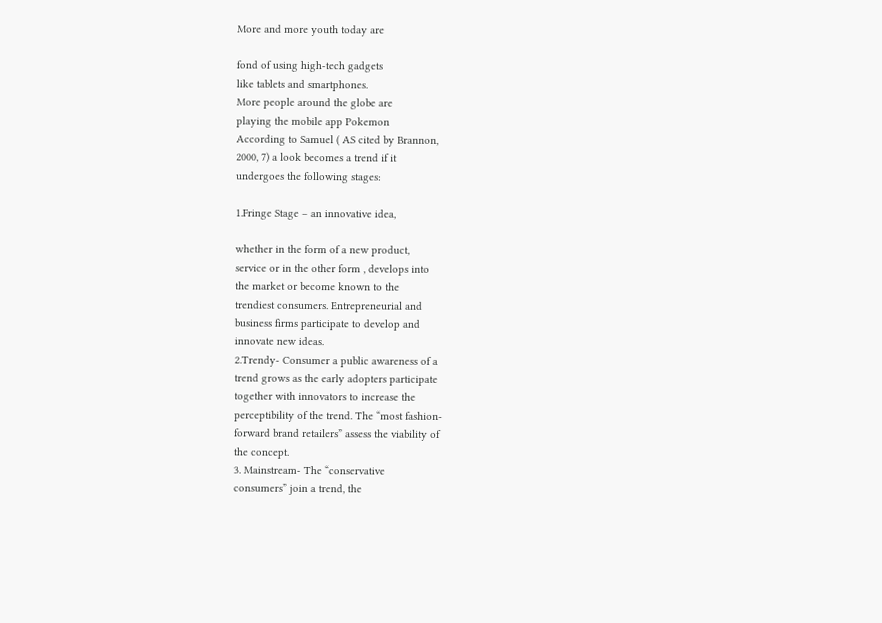More and more youth today are

fond of using high-tech gadgets
like tablets and smartphones.
More people around the globe are
playing the mobile app Pokemon
According to Samuel ( AS cited by Brannon,
2000, 7) a look becomes a trend if it
undergoes the following stages:

1.Fringe Stage – an innovative idea,

whether in the form of a new product,
service or in the other form , develops into
the market or become known to the
trendiest consumers. Entrepreneurial and
business firms participate to develop and
innovate new ideas.
2.Trendy- Consumer a public awareness of a
trend grows as the early adopters participate
together with innovators to increase the
perceptibility of the trend. The “most fashion-
forward brand retailers” assess the viability of
the concept.
3. Mainstream- The “conservative
consumers” join a trend, the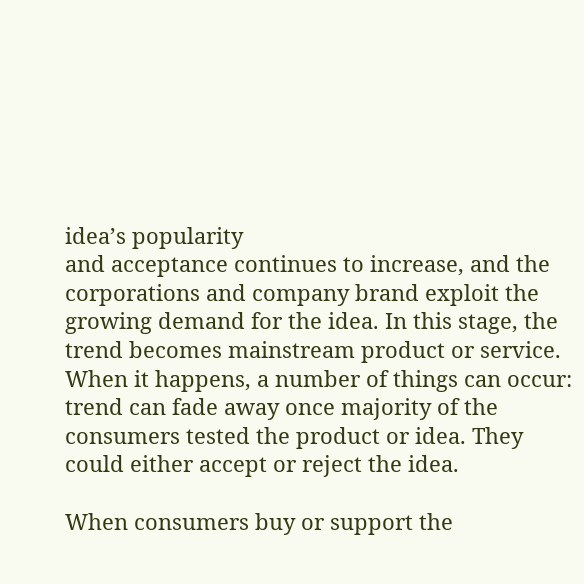idea’s popularity
and acceptance continues to increase, and the
corporations and company brand exploit the
growing demand for the idea. In this stage, the
trend becomes mainstream product or service.
When it happens, a number of things can occur:
trend can fade away once majority of the
consumers tested the product or idea. They
could either accept or reject the idea.

When consumers buy or support the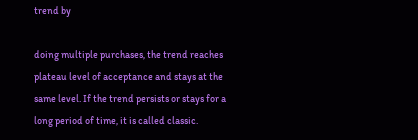trend by

doing multiple purchases, the trend reaches
plateau level of acceptance and stays at the
same level. If the trend persists or stays for a
long period of time, it is called classic.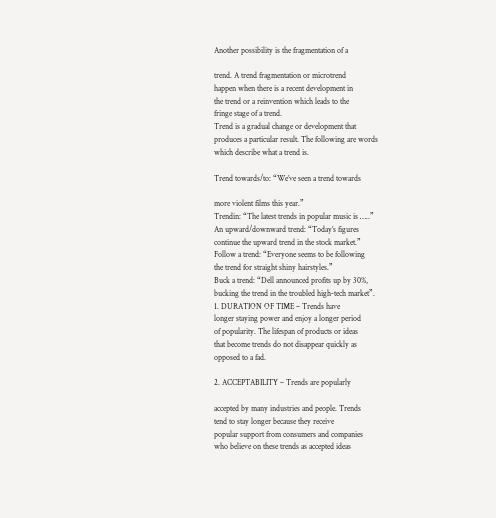Another possibility is the fragmentation of a

trend. A trend fragmentation or microtrend
happen when there is a recent development in
the trend or a reinvention which leads to the
fringe stage of a trend.
Trend is a gradual change or development that
produces a particular result. The following are words
which describe what a trend is.

Trend towards/to: “We’ve seen a trend towards

more violent films this year.”
Trendin: “The latest trends in popular music is …..”
An upward/downward trend: “Today’s figures
continue the upward trend in the stock market.”
Follow a trend: “Everyone seems to be following
the trend for straight shiny hairstyles.”
Buck a trend: “Dell announced profits up by 30%,
bucking the trend in the troubled high-tech market”.
1. DURATION OF TIME – Trends have
longer staying power and enjoy a longer period
of popularity. The lifespan of products or ideas
that become trends do not disappear quickly as
opposed to a fad.

2. ACCEPTABILITY – Trends are popularly

accepted by many industries and people. Trends
tend to stay longer because they receive
popular support from consumers and companies
who believe on these trends as accepted ideas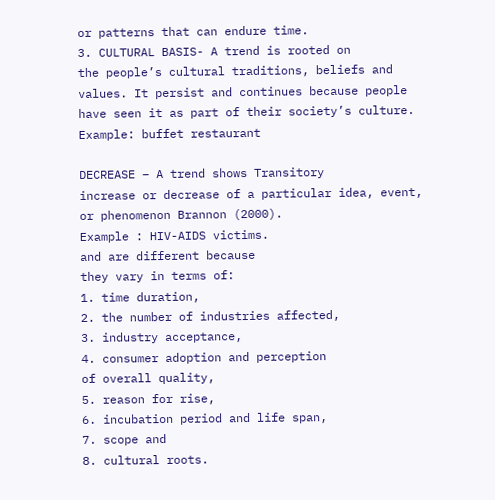or patterns that can endure time.
3. CULTURAL BASIS- A trend is rooted on
the people’s cultural traditions, beliefs and
values. It persist and continues because people
have seen it as part of their society’s culture.
Example: buffet restaurant

DECREASE – A trend shows Transitory
increase or decrease of a particular idea, event,
or phenomenon Brannon (2000).
Example : HIV-AIDS victims.
and are different because
they vary in terms of:
1. time duration,
2. the number of industries affected,
3. industry acceptance,
4. consumer adoption and perception
of overall quality,
5. reason for rise,
6. incubation period and life span,
7. scope and
8. cultural roots.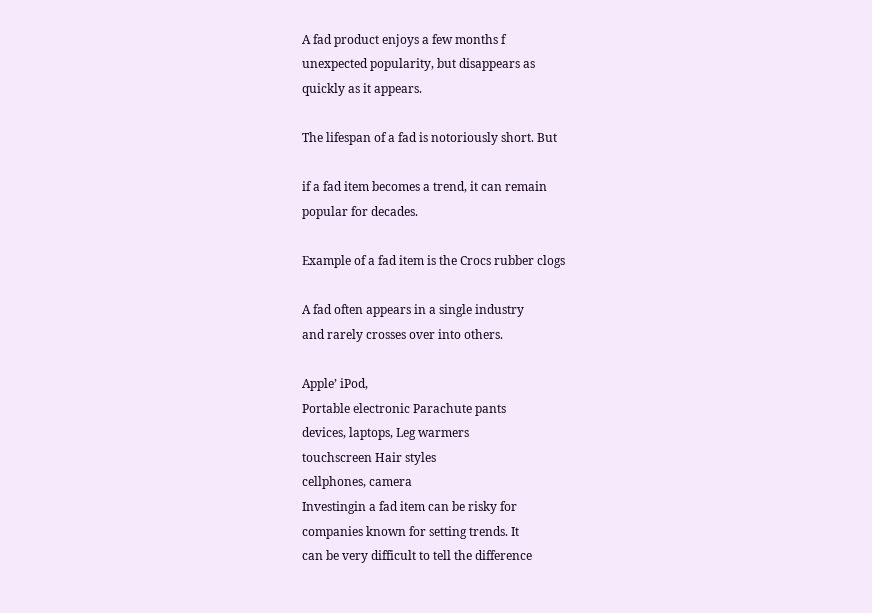A fad product enjoys a few months f
unexpected popularity, but disappears as
quickly as it appears.

The lifespan of a fad is notoriously short. But

if a fad item becomes a trend, it can remain
popular for decades.

Example of a fad item is the Crocs rubber clogs

A fad often appears in a single industry
and rarely crosses over into others.

Apple’ iPod,
Portable electronic Parachute pants
devices, laptops, Leg warmers
touchscreen Hair styles
cellphones, camera
Investingin a fad item can be risky for
companies known for setting trends. It
can be very difficult to tell the difference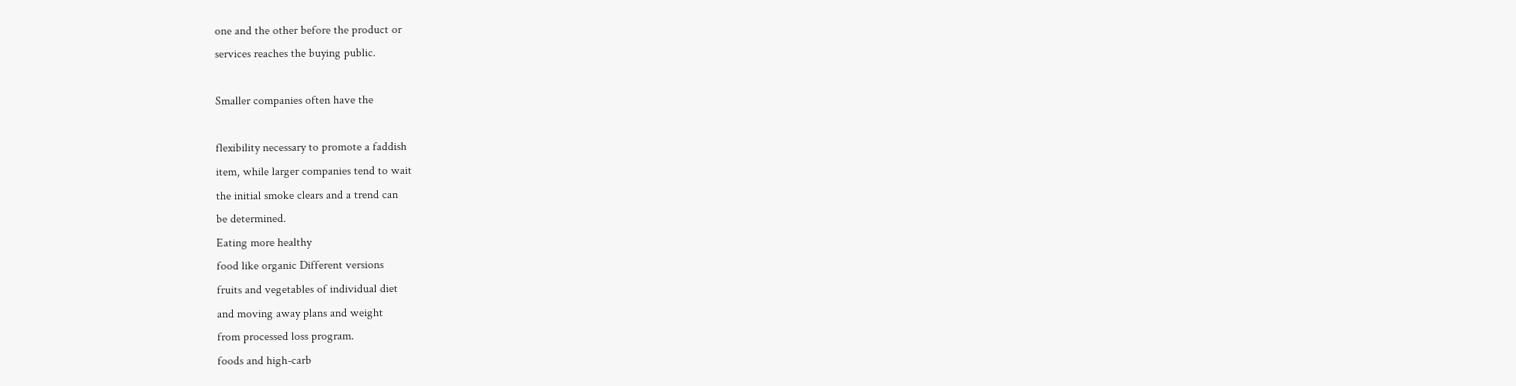one and the other before the product or
services reaches the buying public.

Smaller companies often have the

flexibility necessary to promote a faddish
item, while larger companies tend to wait
the initial smoke clears and a trend can
be determined.
Eating more healthy
food like organic Different versions
fruits and vegetables of individual diet
and moving away plans and weight
from processed loss program.
foods and high-carb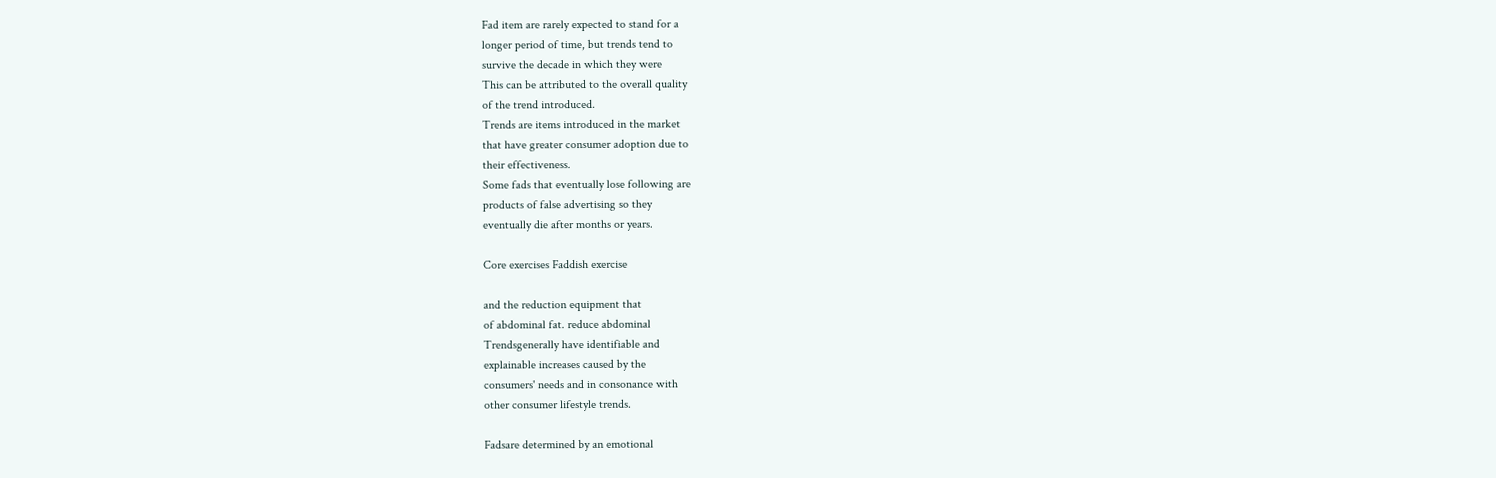Fad item are rarely expected to stand for a
longer period of time, but trends tend to
survive the decade in which they were
This can be attributed to the overall quality
of the trend introduced.
Trends are items introduced in the market
that have greater consumer adoption due to
their effectiveness.
Some fads that eventually lose following are
products of false advertising so they
eventually die after months or years.

Core exercises Faddish exercise

and the reduction equipment that
of abdominal fat. reduce abdominal
Trendsgenerally have identifiable and
explainable increases caused by the
consumers' needs and in consonance with
other consumer lifestyle trends.

Fadsare determined by an emotional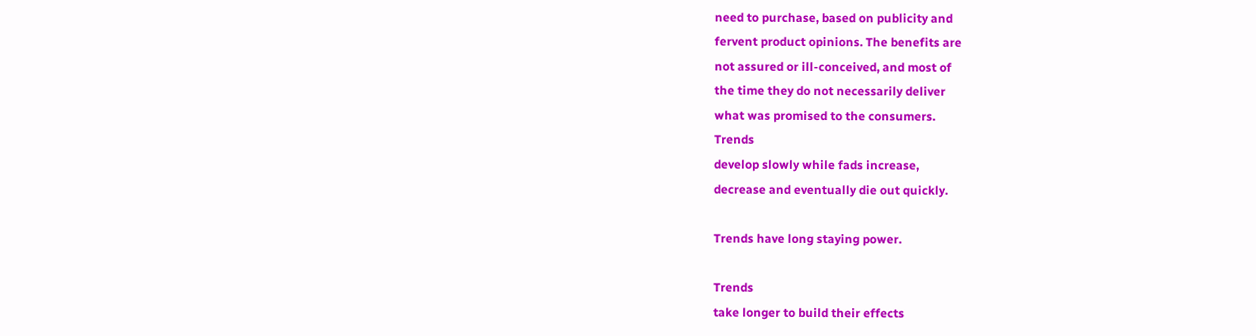need to purchase, based on publicity and
fervent product opinions. The benefits are
not assured or ill-conceived, and most of
the time they do not necessarily deliver
what was promised to the consumers.
Trends
develop slowly while fads increase,
decrease and eventually die out quickly.

Trends have long staying power.

Trends
take longer to build their effects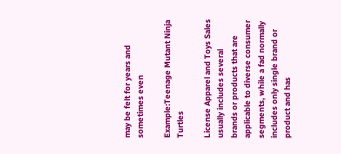may be felt for years and sometimes even

Example:Teenage Mutant Ninja Turtles

License Apparel and Toys Sales
usually includes several
brands or products that are
applicable to diverse consumer
segments, while a fad normally
includes only single brand or
product and has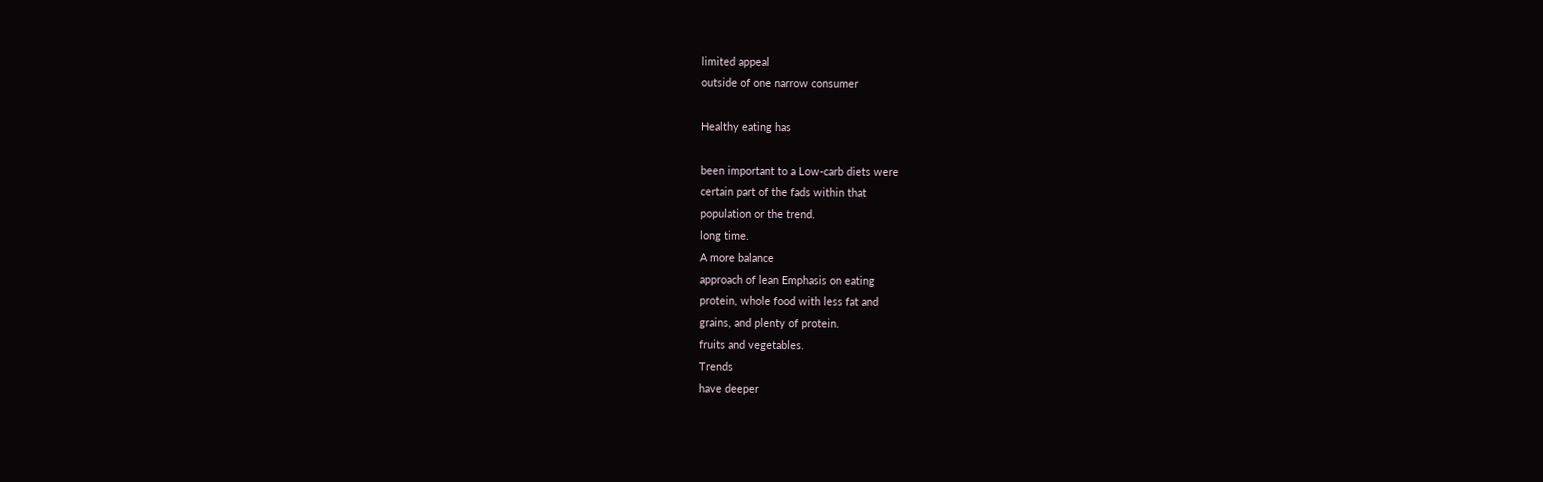limited appeal
outside of one narrow consumer

Healthy eating has

been important to a Low-carb diets were
certain part of the fads within that
population or the trend.
long time.
A more balance
approach of lean Emphasis on eating
protein, whole food with less fat and
grains, and plenty of protein.
fruits and vegetables.
Trends
have deeper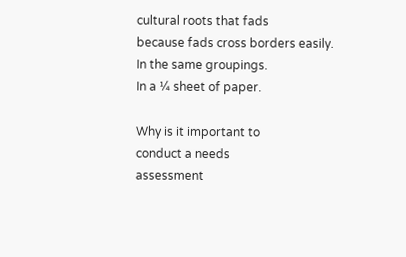cultural roots that fads
because fads cross borders easily.
In the same groupings.
In a ¼ sheet of paper.

Why is it important to
conduct a needs
assessment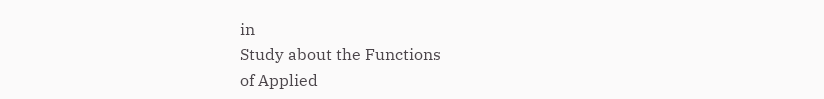in
Study about the Functions
of Applied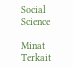Social Science

Minat Terkait